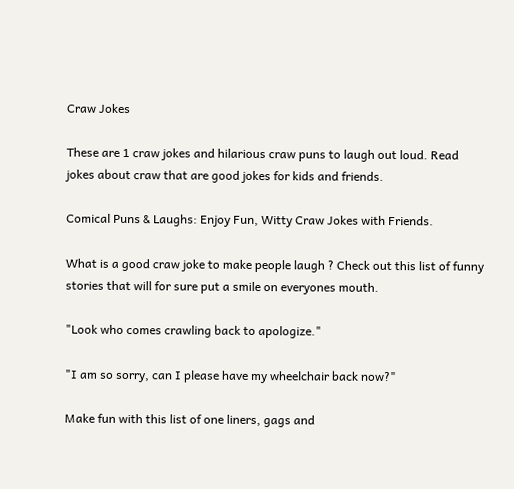Craw Jokes

These are 1 craw jokes and hilarious craw puns to laugh out loud. Read jokes about craw that are good jokes for kids and friends.

Comical Puns & Laughs: Enjoy Fun, Witty Craw Jokes with Friends.

What is a good craw joke to make people laugh ? Check out this list of funny stories that will for sure put a smile on everyones mouth.

"Look who comes crawling back to apologize."

"I am so sorry, can I please have my wheelchair back now?"

Make fun with this list of one liners, gags and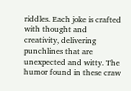riddles. Each joke is crafted with thought and creativity, delivering punchlines that are unexpected and witty. The humor found in these craw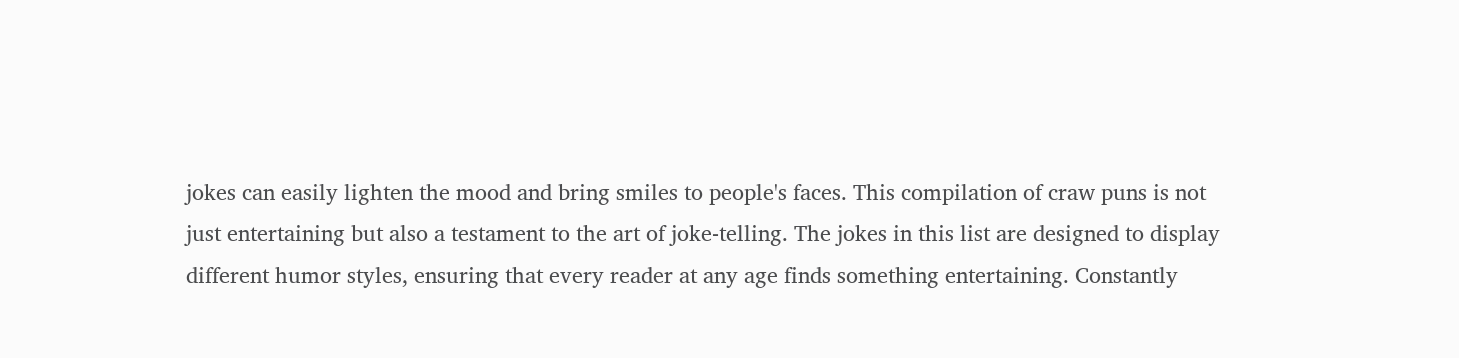jokes can easily lighten the mood and bring smiles to people's faces. This compilation of craw puns is not just entertaining but also a testament to the art of joke-telling. The jokes in this list are designed to display different humor styles, ensuring that every reader at any age finds something entertaining. Constantly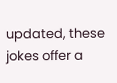updated, these jokes offer a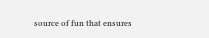source of fun that ensures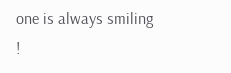one is always smiling !